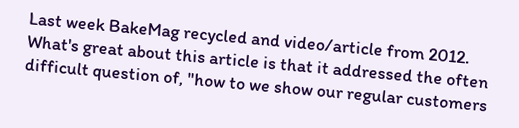Last week BakeMag recycled and video/article from 2012.  What's great about this article is that it addressed the often difficult question of, "how to we show our regular customers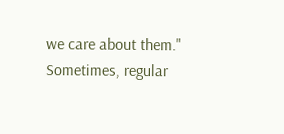we care about them."  Sometimes, regular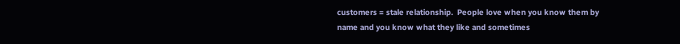customers = stale relationship.  People love when you know them by name and you know what they like and sometimes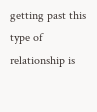getting past this type of relationship is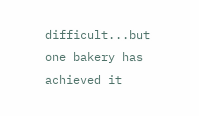difficult...but one bakery has achieved it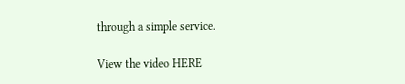through a simple service.

View the video HERE